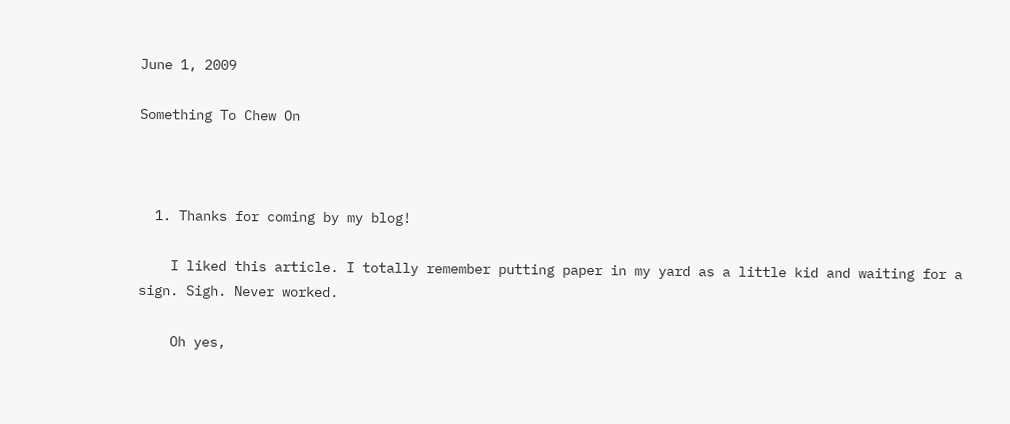June 1, 2009

Something To Chew On



  1. Thanks for coming by my blog!

    I liked this article. I totally remember putting paper in my yard as a little kid and waiting for a sign. Sigh. Never worked.

    Oh yes,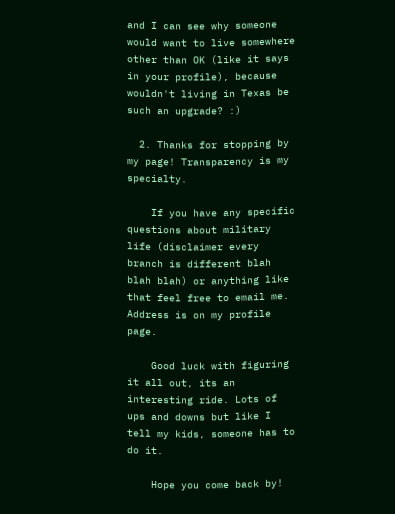and I can see why someone would want to live somewhere other than OK (like it says in your profile), because wouldn't living in Texas be such an upgrade? :)

  2. Thanks for stopping by my page! Transparency is my specialty.

    If you have any specific questions about military life (disclaimer every branch is different blah blah blah) or anything like that feel free to email me. Address is on my profile page.

    Good luck with figuring it all out, its an interesting ride. Lots of ups and downs but like I tell my kids, someone has to do it.

    Hope you come back by!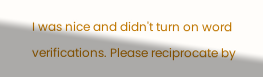I was nice and didn't turn on word verifications. Please reciprocate by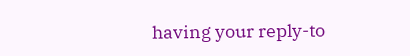having your reply-to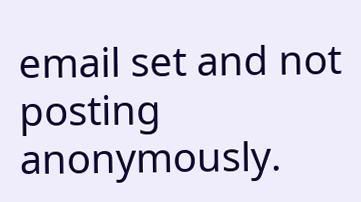email set and not posting anonymously.